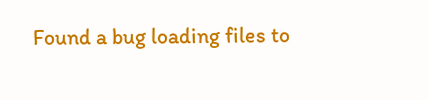Found a bug loading files to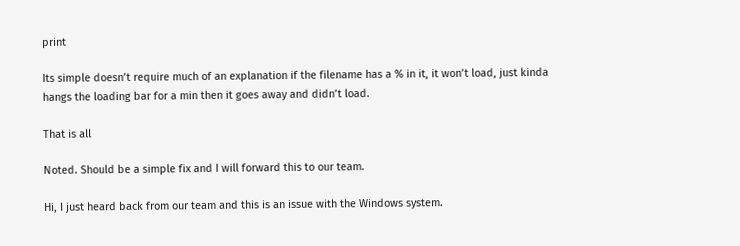print

Its simple doesn’t require much of an explanation if the filename has a % in it, it won’t load, just kinda hangs the loading bar for a min then it goes away and didn’t load.

That is all

Noted. Should be a simple fix and I will forward this to our team.

Hi, I just heard back from our team and this is an issue with the Windows system.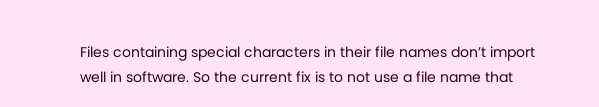Files containing special characters in their file names don’t import well in software. So the current fix is to not use a file name that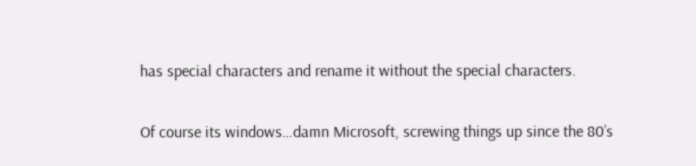has special characters and rename it without the special characters.

Of course its windows…damn Microsoft, screwing things up since the 80’s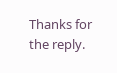Thanks for the reply.